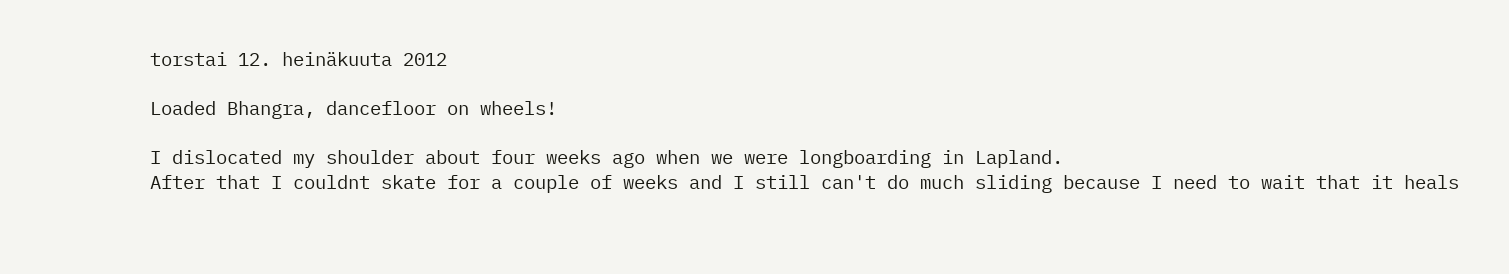torstai 12. heinäkuuta 2012

Loaded Bhangra, dancefloor on wheels!

I dislocated my shoulder about four weeks ago when we were longboarding in Lapland.
After that I couldnt skate for a couple of weeks and I still can't do much sliding because I need to wait that it heals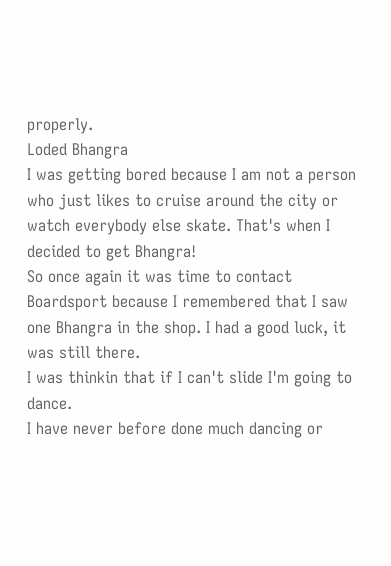properly.
Loded Bhangra
I was getting bored because I am not a person who just likes to cruise around the city or watch everybody else skate. That's when I decided to get Bhangra!
So once again it was time to contact Boardsport because I remembered that I saw one Bhangra in the shop. I had a good luck, it was still there.
I was thinkin that if I can't slide I'm going to dance.
I have never before done much dancing or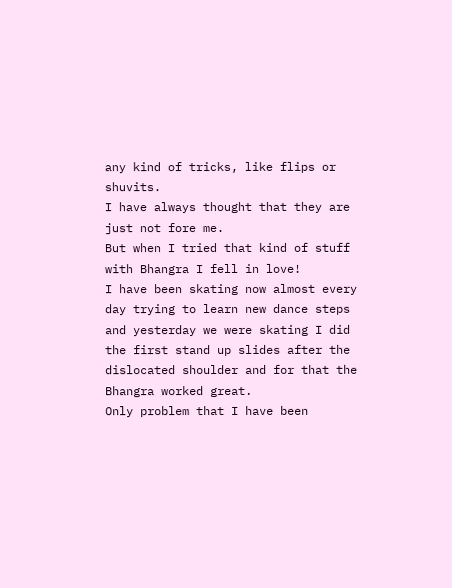any kind of tricks, like flips or shuvits.
I have always thought that they are just not fore me.
But when I tried that kind of stuff with Bhangra I fell in love!
I have been skating now almost every day trying to learn new dance steps and yesterday we were skating I did the first stand up slides after the dislocated shoulder and for that the Bhangra worked great.
Only problem that I have been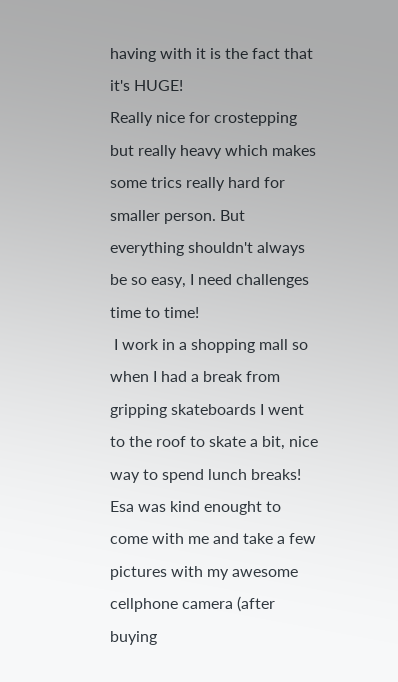having with it is the fact that it's HUGE!
Really nice for crostepping but really heavy which makes some trics really hard for smaller person. But everything shouldn't always be so easy, I need challenges time to time!
 I work in a shopping mall so when I had a break from gripping skateboards I went to the roof to skate a bit, nice way to spend lunch breaks!
Esa was kind enought to come with me and take a few pictures with my awesome cellphone camera (after buying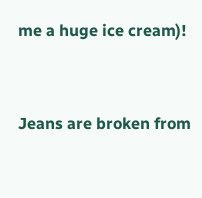me a huge ice cream)!


Jeans are broken from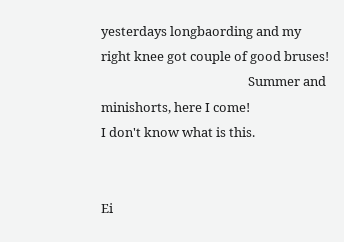yesterdays longbaording and my right knee got couple of good bruses!
                                                 Summer and minishorts, here I come!
I don't know what is this.


Ei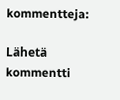kommentteja:

Lähetä kommentti